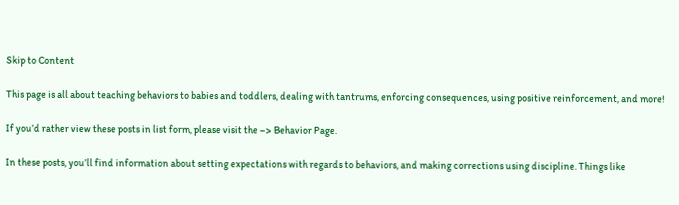Skip to Content

This page is all about teaching behaviors to babies and toddlers, dealing with tantrums, enforcing consequences, using positive reinforcement, and more!

If you’d rather view these posts in list form, please visit the –> Behavior Page.

In these posts, you’ll find information about setting expectations with regards to behaviors, and making corrections using discipline. Things like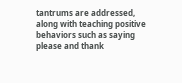tantrums are addressed, along with teaching positive behaviors such as saying please and thank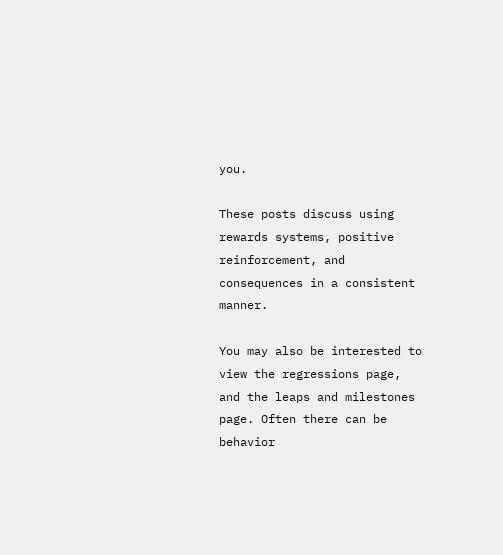you.

These posts discuss using rewards systems, positive reinforcement, and consequences in a consistent manner.

You may also be interested to view the regressions page, and the leaps and milestones page. Often there can be behavior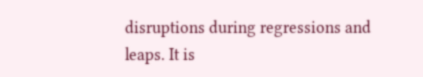disruptions during regressions and leaps. It is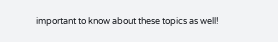important to know about these topics as well!